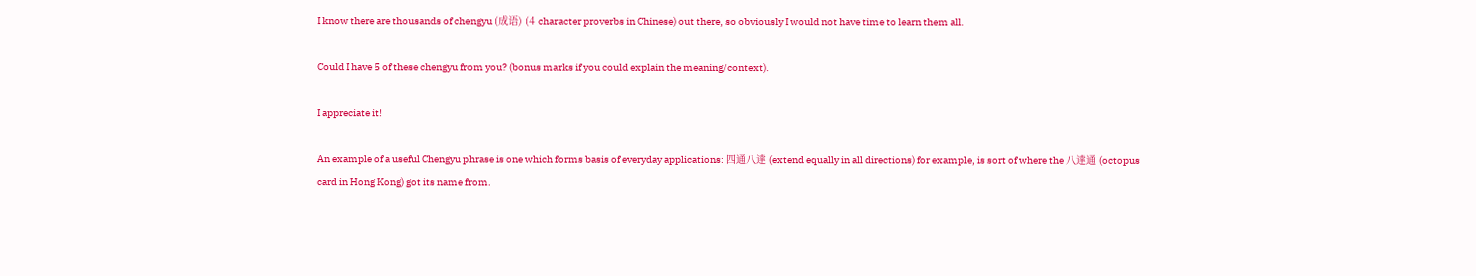I know there are thousands of chengyu (成语) (4 character proverbs in Chinese) out there, so obviously I would not have time to learn them all.

Could I have 5 of these chengyu from you? (bonus marks if you could explain the meaning/context).

I appreciate it!

An example of a useful Chengyu phrase is one which forms basis of everyday applications: 四通八達 (extend equally in all directions) for example, is sort of where the 八達通 (octopus card in Hong Kong) got its name from.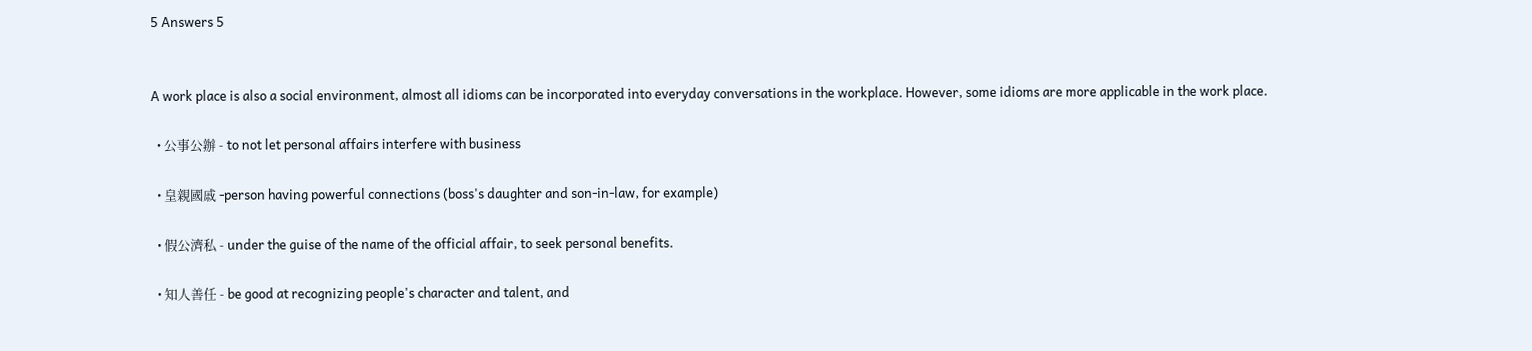5 Answers 5


A work place is also a social environment, almost all idioms can be incorporated into everyday conversations in the workplace. However, some idioms are more applicable in the work place.

  • 公事公辦 - to not let personal affairs interfere with business

  • 皇親國戚 -person having powerful connections (boss's daughter and son-in-law, for example)

  • 假公濟私 - under the guise of the name of the official affair, to seek personal benefits.

  • 知人善任 - be good at recognizing people's character and talent, and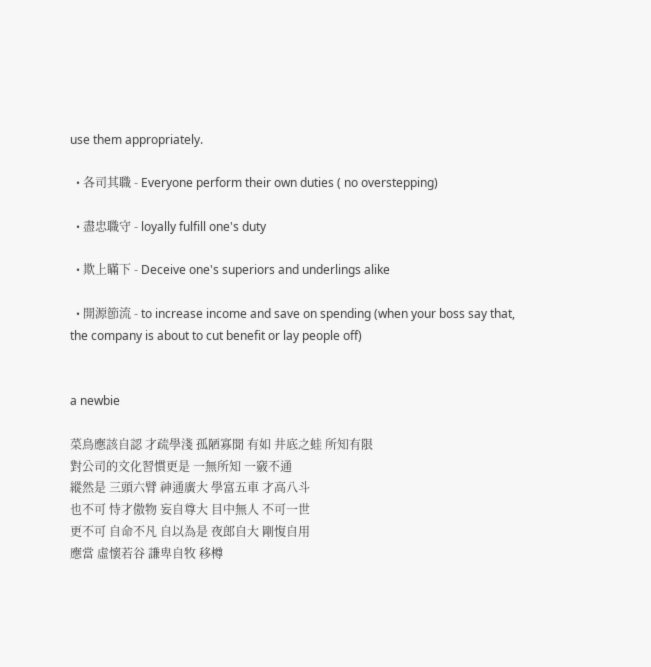use them appropriately.

  • 各司其職 - Everyone perform their own duties ( no overstepping)

  • 盡忠職守 - loyally fulfill one's duty

  • 欺上瞞下 - Deceive one's superiors and underlings alike

  • 開源節流 - to increase income and save on spending (when your boss say that, the company is about to cut benefit or lay people off)


a newbie

菜鳥應該自認 才疏學淺 孤陋寡聞 有如 井底之蛙 所知有限
對公司的文化習慣更是 一無所知 一竅不通
縱然是 三頭六臂 神通廣大 學富五車 才高八斗
也不可 恃才傲物 妄自尊大 目中無人 不可一世
更不可 自命不凡 自以為是 夜郎自大 剛愎自用
應當 虛懷若谷 謙卑自牧 移樽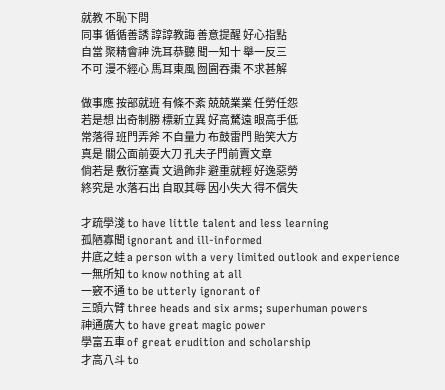就教 不恥下問
同事 循循善誘 諄諄教誨 善意提醒 好心指點
自當 聚精會神 洗耳恭聽 聞一知十 舉一反三
不可 漫不經心 馬耳東風 囫圇吞棗 不求甚解

做事應 按部就班 有條不紊 兢兢業業 任勞任怨
若是想 出奇制勝 標新立異 好高騖遠 眼高手低
常落得 班門弄斧 不自量力 布鼓雷門 貽笑大方
真是 關公面前耍大刀 孔夫子門前賣文章
倘若是 敷衍塞責 文過飾非 避重就輕 好逸惡勞
終究是 水落石出 自取其辱 因小失大 得不償失

才疏學淺 to have little talent and less learning
孤陋寡聞 ignorant and ill-informed
井底之蛙 a person with a very limited outlook and experience
一無所知 to know nothing at all
一竅不通 to be utterly ignorant of
三頭六臂 three heads and six arms; superhuman powers
神通廣大 to have great magic power
學富五車 of great erudition and scholarship
才高八斗 to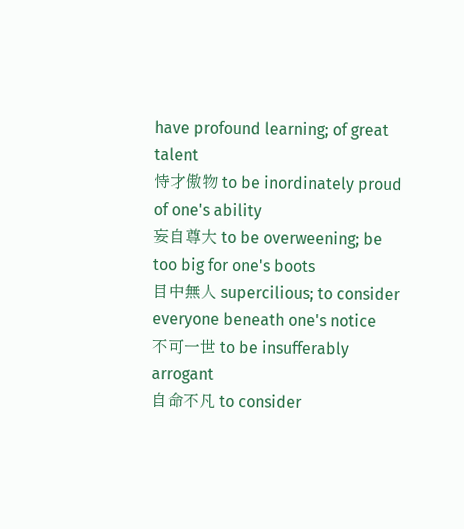have profound learning; of great talent
恃才傲物 to be inordinately proud of one's ability
妄自尊大 to be overweening; be too big for one's boots
目中無人 supercilious; to consider everyone beneath one's notice
不可一世 to be insufferably arrogant
自命不凡 to consider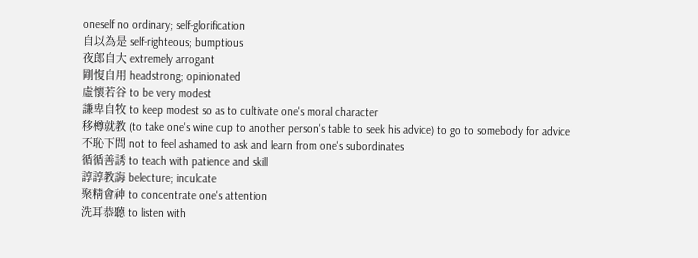oneself no ordinary; self-glorification
自以為是 self-righteous; bumptious
夜郎自大 extremely arrogant
剛愎自用 headstrong; opinionated
虛懷若谷 to be very modest
謙卑自牧 to keep modest so as to cultivate one's moral character
移樽就教 (to take one's wine cup to another person's table to seek his advice) to go to somebody for advice
不恥下問 not to feel ashamed to ask and learn from one's subordinates
循循善誘 to teach with patience and skill
諄諄教誨 belecture; inculcate
聚精會神 to concentrate one's attention
洗耳恭聽 to listen with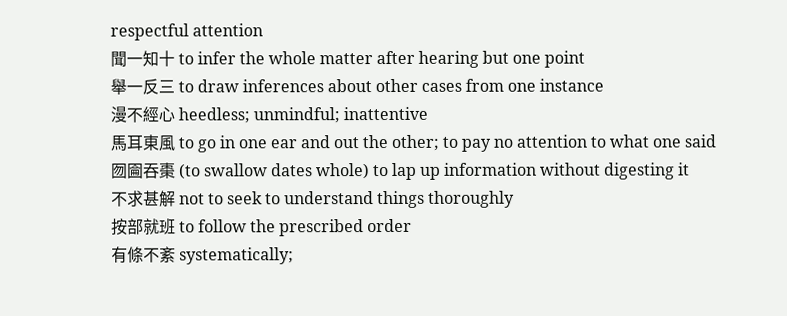respectful attention
聞一知十 to infer the whole matter after hearing but one point
舉一反三 to draw inferences about other cases from one instance
漫不經心 heedless; unmindful; inattentive
馬耳東風 to go in one ear and out the other; to pay no attention to what one said
囫圇吞棗 (to swallow dates whole) to lap up information without digesting it
不求甚解 not to seek to understand things thoroughly
按部就班 to follow the prescribed order
有條不紊 systematically;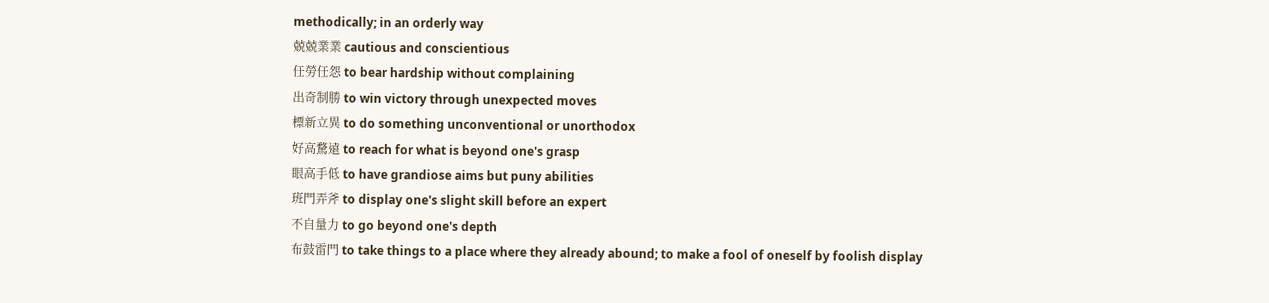methodically; in an orderly way
兢兢業業 cautious and conscientious
任勞任怨 to bear hardship without complaining
出奇制勝 to win victory through unexpected moves
標新立異 to do something unconventional or unorthodox
好高騖遠 to reach for what is beyond one's grasp
眼高手低 to have grandiose aims but puny abilities
班門弄斧 to display one's slight skill before an expert
不自量力 to go beyond one's depth
布鼓雷門 to take things to a place where they already abound; to make a fool of oneself by foolish display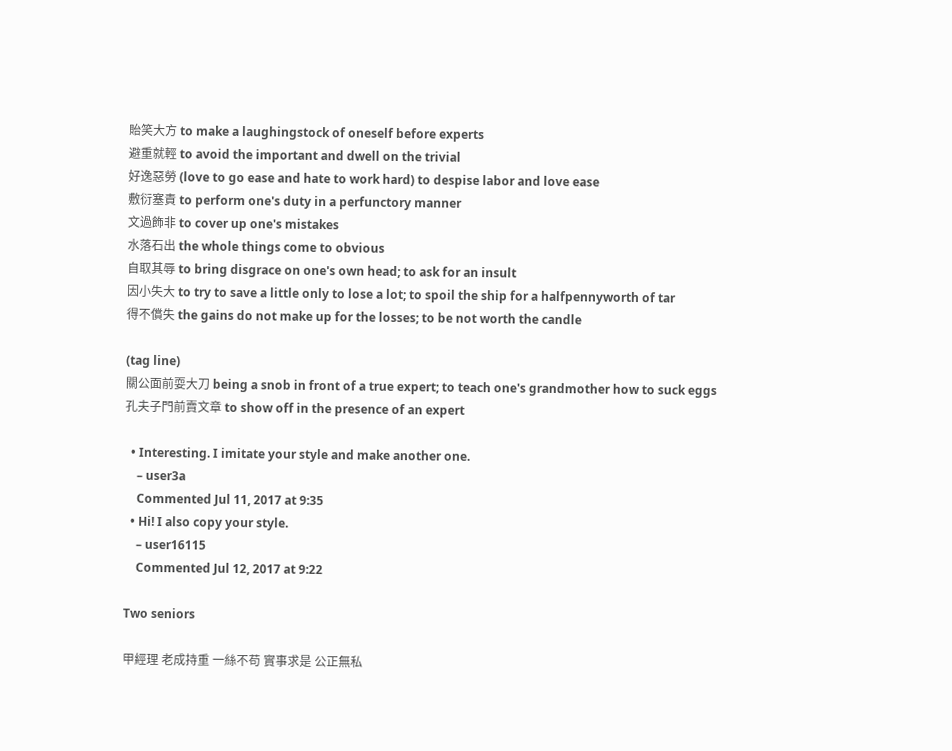貽笑大方 to make a laughingstock of oneself before experts
避重就輕 to avoid the important and dwell on the trivial
好逸惡勞 (love to go ease and hate to work hard) to despise labor and love ease
敷衍塞責 to perform one's duty in a perfunctory manner
文過飾非 to cover up one's mistakes
水落石出 the whole things come to obvious
自取其辱 to bring disgrace on one's own head; to ask for an insult
因小失大 to try to save a little only to lose a lot; to spoil the ship for a halfpennyworth of tar
得不償失 the gains do not make up for the losses; to be not worth the candle

(tag line)
關公面前耍大刀 being a snob in front of a true expert; to teach one's grandmother how to suck eggs
孔夫子門前賣文章 to show off in the presence of an expert

  • Interesting. I imitate your style and make another one.
    – user3a
    Commented Jul 11, 2017 at 9:35
  • Hi! I also copy your style.
    – user16115
    Commented Jul 12, 2017 at 9:22

Two seniors

甲經理 老成持重 一絲不苟 實事求是 公正無私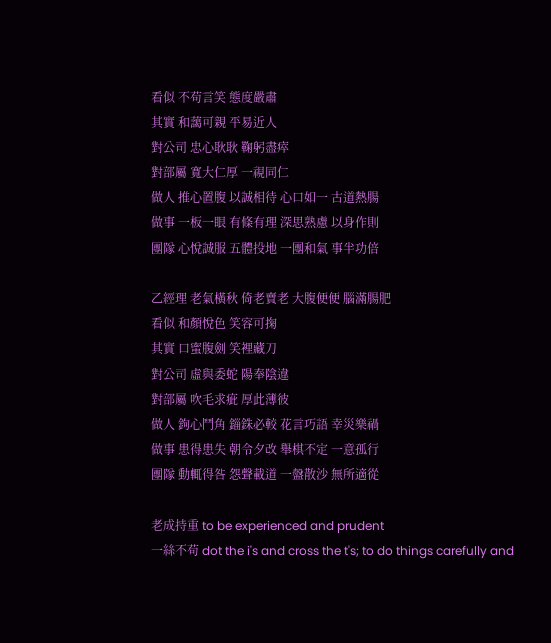看似 不苟言笑 態度嚴肅
其實 和藹可親 平易近人
對公司 忠心耿耿 鞠躬盡瘁
對部屬 寬大仁厚 一視同仁
做人 推心置腹 以誠相待 心口如一 古道熱腸
做事 一板一眼 有條有理 深思熟慮 以身作則
團隊 心悅誠服 五體投地 一團和氣 事半功倍

乙經理 老氣橫秋 倚老賣老 大腹便便 腦滿腸肥
看似 和顏悅色 笑容可掬
其實 口蜜腹劍 笑裡藏刀
對公司 虛與委蛇 陽奉陰違
對部屬 吹毛求疵 厚此薄彼
做人 鉤心鬥角 錙銖必較 花言巧語 幸災樂禍
做事 患得患失 朝令夕改 舉棋不定 一意孤行
團隊 動輒得咎 怨聲載道 一盤散沙 無所適從

老成持重 to be experienced and prudent
一絲不苟 dot the i's and cross the t's; to do things carefully and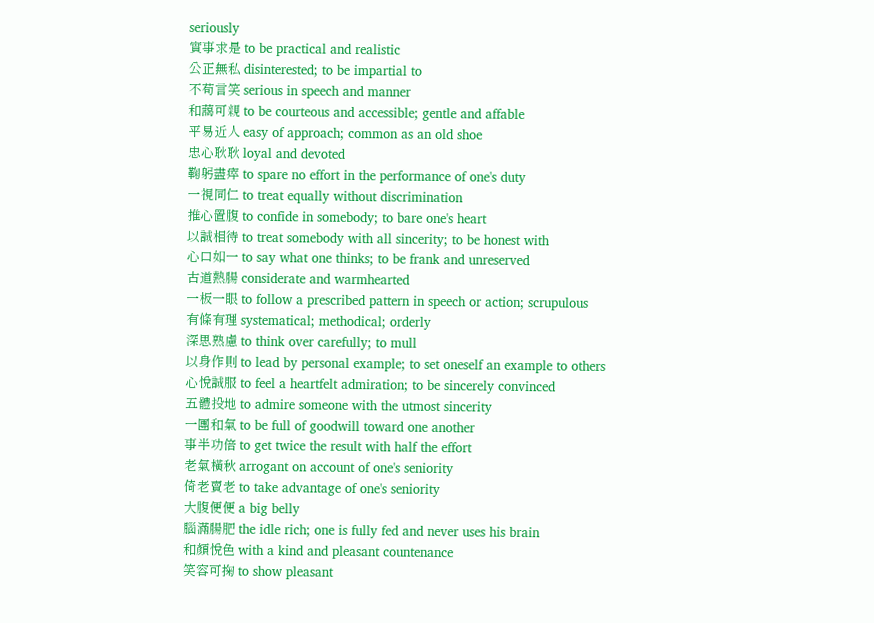seriously
實事求是 to be practical and realistic
公正無私 disinterested; to be impartial to
不苟言笑 serious in speech and manner
和藹可親 to be courteous and accessible; gentle and affable
平易近人 easy of approach; common as an old shoe
忠心耿耿 loyal and devoted
鞠躬盡瘁 to spare no effort in the performance of one's duty
一視同仁 to treat equally without discrimination
推心置腹 to confide in somebody; to bare one's heart
以誠相待 to treat somebody with all sincerity; to be honest with
心口如一 to say what one thinks; to be frank and unreserved
古道熱腸 considerate and warmhearted
一板一眼 to follow a prescribed pattern in speech or action; scrupulous
有條有理 systematical; methodical; orderly
深思熟慮 to think over carefully; to mull
以身作則 to lead by personal example; to set oneself an example to others
心悅誠服 to feel a heartfelt admiration; to be sincerely convinced
五體投地 to admire someone with the utmost sincerity
一團和氣 to be full of goodwill toward one another
事半功倍 to get twice the result with half the effort
老氣橫秋 arrogant on account of one's seniority
倚老賣老 to take advantage of one's seniority
大腹便便 a big belly
腦滿腸肥 the idle rich; one is fully fed and never uses his brain
和顏悅色 with a kind and pleasant countenance
笑容可掬 to show pleasant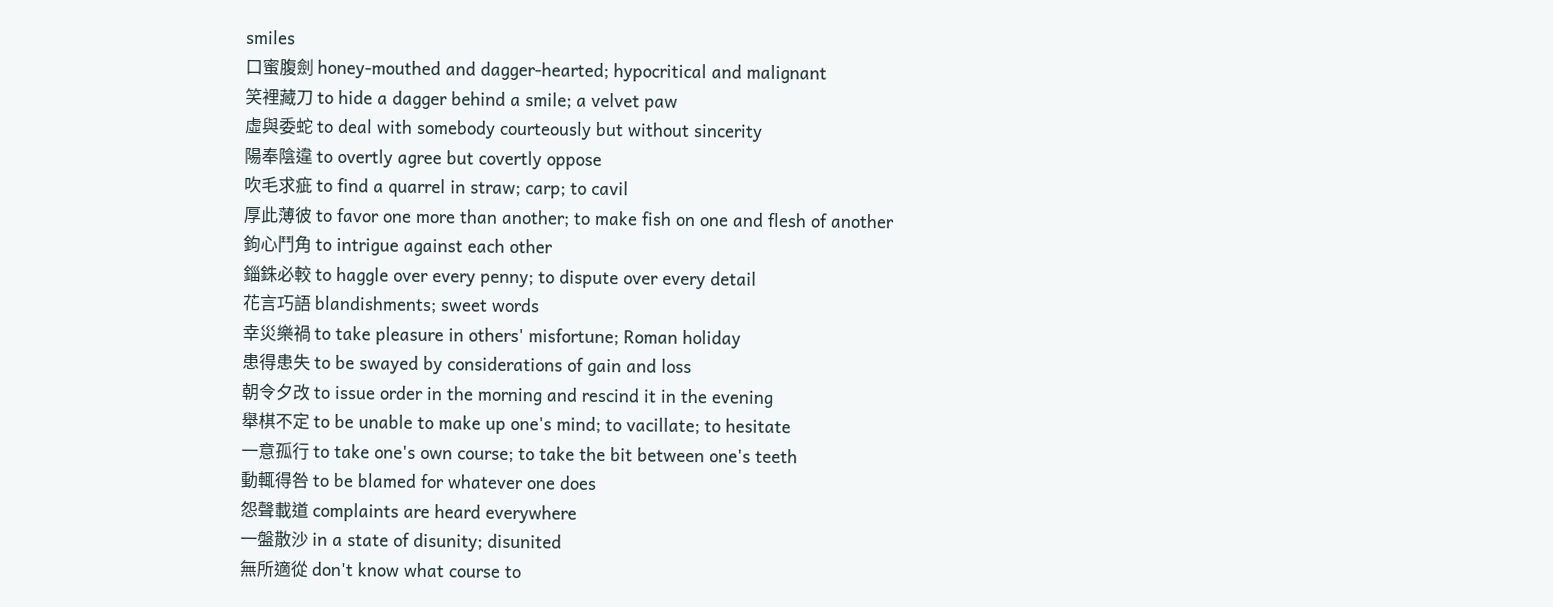smiles
口蜜腹劍 honey-mouthed and dagger-hearted; hypocritical and malignant
笑裡藏刀 to hide a dagger behind a smile; a velvet paw
虛與委蛇 to deal with somebody courteously but without sincerity
陽奉陰違 to overtly agree but covertly oppose
吹毛求疵 to find a quarrel in straw; carp; to cavil
厚此薄彼 to favor one more than another; to make fish on one and flesh of another
鉤心鬥角 to intrigue against each other
錙銖必較 to haggle over every penny; to dispute over every detail
花言巧語 blandishments; sweet words
幸災樂禍 to take pleasure in others' misfortune; Roman holiday
患得患失 to be swayed by considerations of gain and loss
朝令夕改 to issue order in the morning and rescind it in the evening
舉棋不定 to be unable to make up one's mind; to vacillate; to hesitate
一意孤行 to take one's own course; to take the bit between one's teeth
動輒得咎 to be blamed for whatever one does
怨聲載道 complaints are heard everywhere
一盤散沙 in a state of disunity; disunited
無所適從 don't know what course to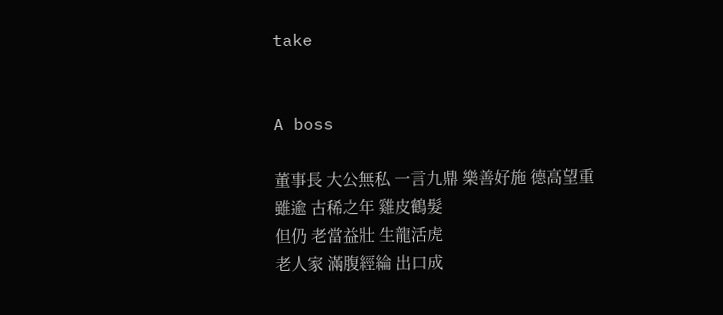take


A boss

董事長 大公無私 一言九鼎 樂善好施 德高望重
雖逾 古稀之年 雞皮鶴髮
但仍 老當益壯 生龍活虎
老人家 滿腹經綸 出口成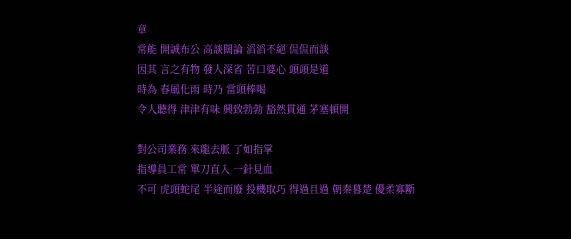章
常能 開誠布公 高談闊論 滔滔不絕 侃侃而談
因其 言之有物 發人深省 苦口婆心 頭頭是道
時為 春風化雨 時乃 當頭棒喝
令人聽得 津津有味 興致勃勃 豁然貫通 茅塞頓開

對公司業務 來龍去脈 了如指掌
指導員工常 單刀直入 一針見血
不可 虎頭蛇尾 半途而廢 投機取巧 得過且過 朝秦暮楚 優柔寡斷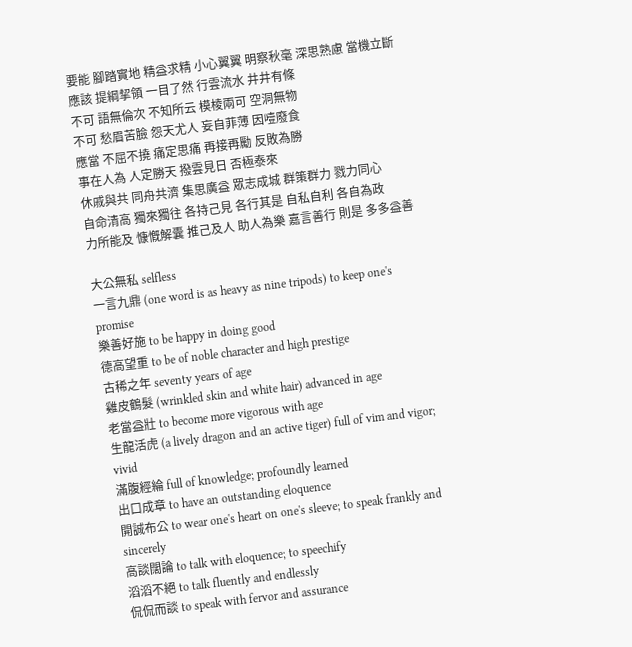要能 腳踏實地 精益求精 小心翼翼 明察秋毫 深思熟慮 當機立斷
應該 提綱挈領 一目了然 行雲流水 井井有條
不可 語無倫次 不知所云 模棱兩可 空洞無物
不可 愁眉苦臉 怨天尤人 妄自菲薄 因噎廢食
應當 不屈不撓 痛定思痛 再接再勵 反敗為勝
事在人為 人定勝天 撥雲見日 否極泰來
休戚與共 同舟共濟 集思廣益 眾志成城 群策群力 戮力同心
自命清高 獨來獨往 各持己見 各行其是 自私自利 各自為政
力所能及 慷慨解囊 推己及人 助人為樂 嘉言善行 則是 多多益善

大公無私 selfless
一言九鼎 (one word is as heavy as nine tripods) to keep one's promise
樂善好施 to be happy in doing good
德高望重 to be of noble character and high prestige
古稀之年 seventy years of age
雞皮鶴髮 (wrinkled skin and white hair) advanced in age
老當益壯 to become more vigorous with age
生龍活虎 (a lively dragon and an active tiger) full of vim and vigor; vivid
滿腹經綸 full of knowledge; profoundly learned
出口成章 to have an outstanding eloquence
開誠布公 to wear one's heart on one's sleeve; to speak frankly and sincerely
高談闊論 to talk with eloquence; to speechify
滔滔不絕 to talk fluently and endlessly
侃侃而談 to speak with fervor and assurance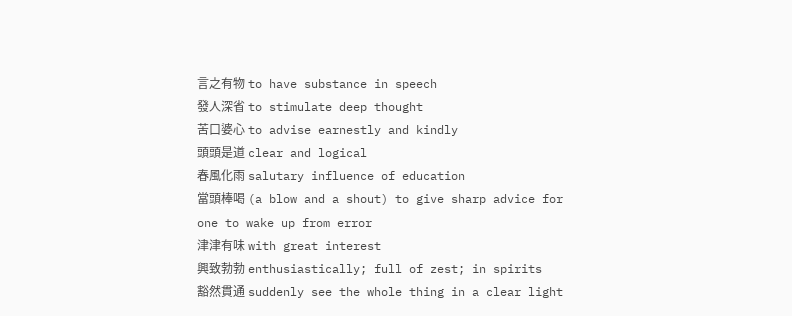言之有物 to have substance in speech
發人深省 to stimulate deep thought
苦口婆心 to advise earnestly and kindly
頭頭是道 clear and logical
春風化雨 salutary influence of education
當頭棒喝 (a blow and a shout) to give sharp advice for one to wake up from error
津津有味 with great interest
興致勃勃 enthusiastically; full of zest; in spirits
豁然貫通 suddenly see the whole thing in a clear light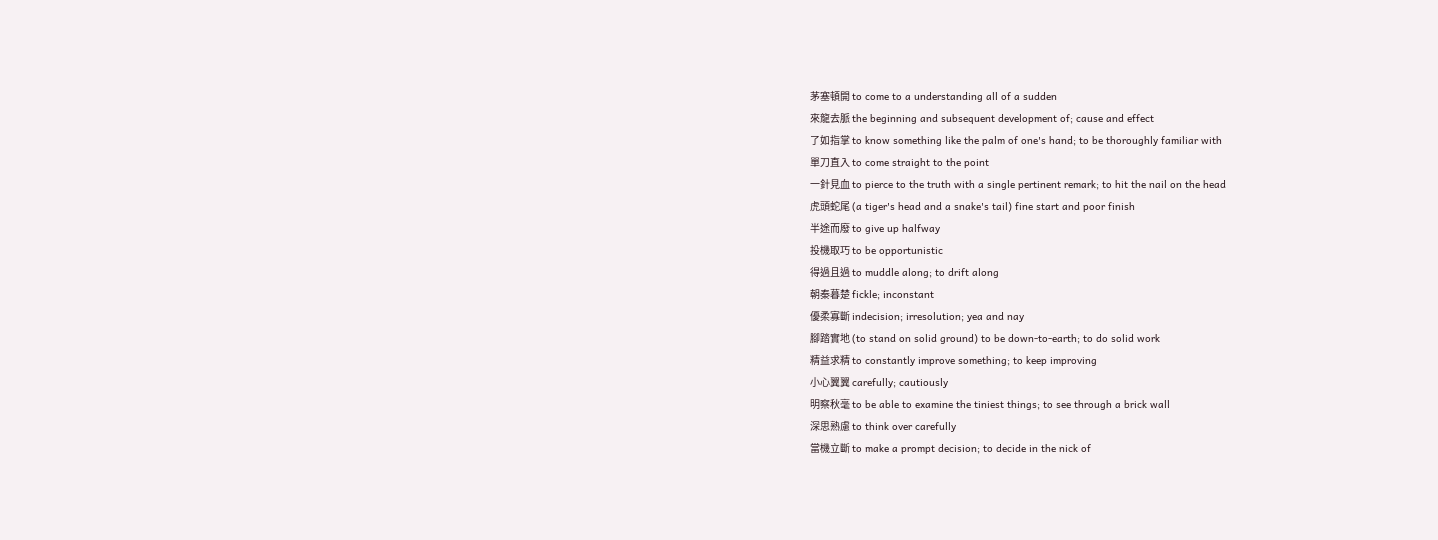茅塞頓開 to come to a understanding all of a sudden
來龍去脈 the beginning and subsequent development of; cause and effect
了如指掌 to know something like the palm of one's hand; to be thoroughly familiar with
單刀直入 to come straight to the point
一針見血 to pierce to the truth with a single pertinent remark; to hit the nail on the head
虎頭蛇尾 (a tiger's head and a snake's tail) fine start and poor finish
半途而廢 to give up halfway
投機取巧 to be opportunistic
得過且過 to muddle along; to drift along
朝秦暮楚 fickle; inconstant
優柔寡斷 indecision; irresolution; yea and nay
腳踏實地 (to stand on solid ground) to be down-to-earth; to do solid work
精益求精 to constantly improve something; to keep improving
小心翼翼 carefully; cautiously
明察秋毫 to be able to examine the tiniest things; to see through a brick wall
深思熟慮 to think over carefully
當機立斷 to make a prompt decision; to decide in the nick of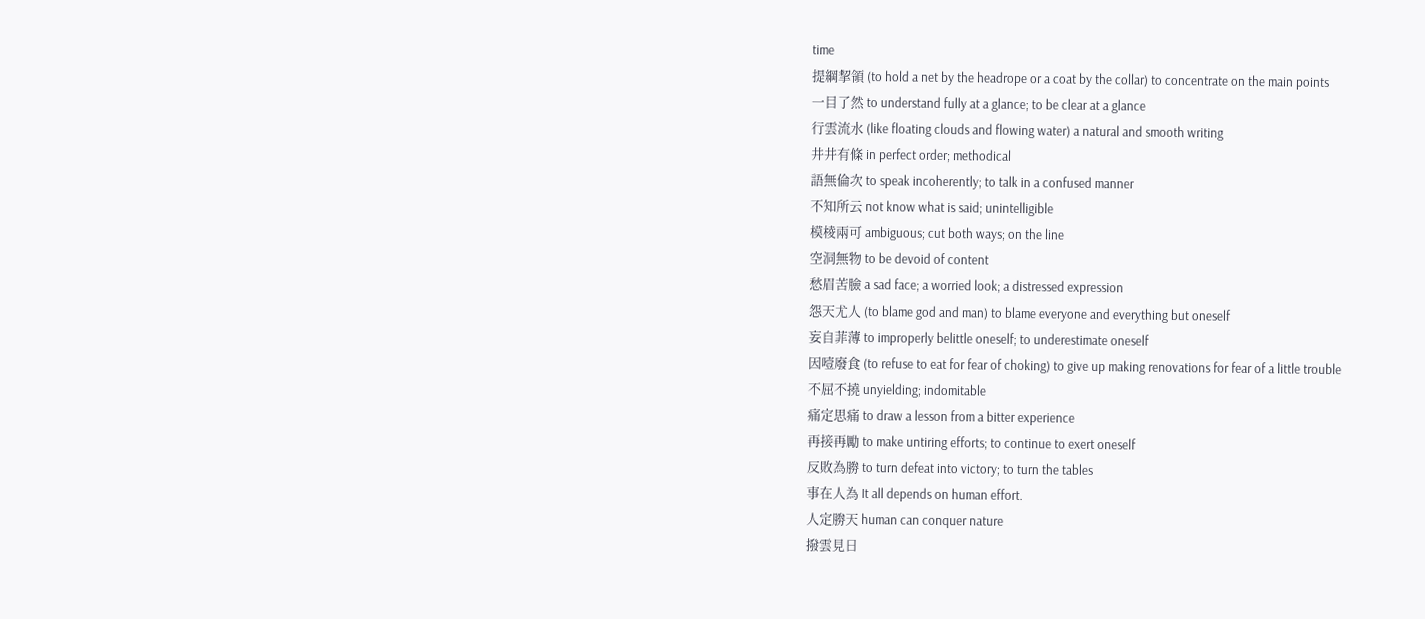time
提綱挈領 (to hold a net by the headrope or a coat by the collar) to concentrate on the main points
一目了然 to understand fully at a glance; to be clear at a glance
行雲流水 (like floating clouds and flowing water) a natural and smooth writing
井井有條 in perfect order; methodical
語無倫次 to speak incoherently; to talk in a confused manner
不知所云 not know what is said; unintelligible
模棱兩可 ambiguous; cut both ways; on the line
空洞無物 to be devoid of content
愁眉苦臉 a sad face; a worried look; a distressed expression
怨天尤人 (to blame god and man) to blame everyone and everything but oneself
妄自菲薄 to improperly belittle oneself; to underestimate oneself
因噎廢食 (to refuse to eat for fear of choking) to give up making renovations for fear of a little trouble
不屈不撓 unyielding; indomitable
痛定思痛 to draw a lesson from a bitter experience
再接再勵 to make untiring efforts; to continue to exert oneself
反敗為勝 to turn defeat into victory; to turn the tables
事在人為 It all depends on human effort.
人定勝天 human can conquer nature
撥雲見日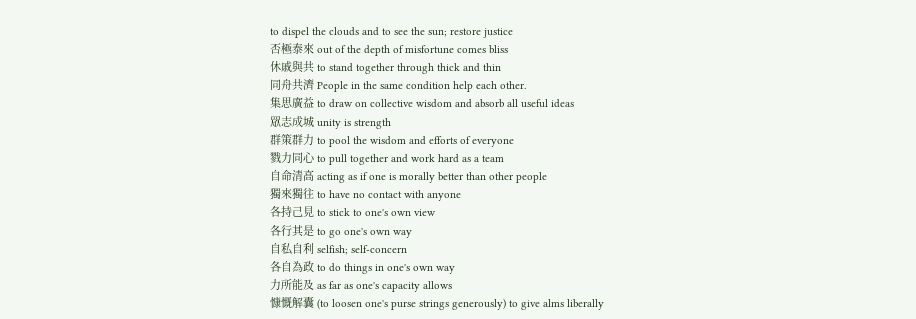to dispel the clouds and to see the sun; restore justice
否極泰來 out of the depth of misfortune comes bliss
休戚與共 to stand together through thick and thin
同舟共濟 People in the same condition help each other.
集思廣益 to draw on collective wisdom and absorb all useful ideas
眾志成城 unity is strength
群策群力 to pool the wisdom and efforts of everyone
戮力同心 to pull together and work hard as a team
自命清高 acting as if one is morally better than other people
獨來獨往 to have no contact with anyone
各持己見 to stick to one's own view
各行其是 to go one's own way
自私自利 selfish; self-concern
各自為政 to do things in one's own way
力所能及 as far as one's capacity allows
慷慨解囊 (to loosen one's purse strings generously) to give alms liberally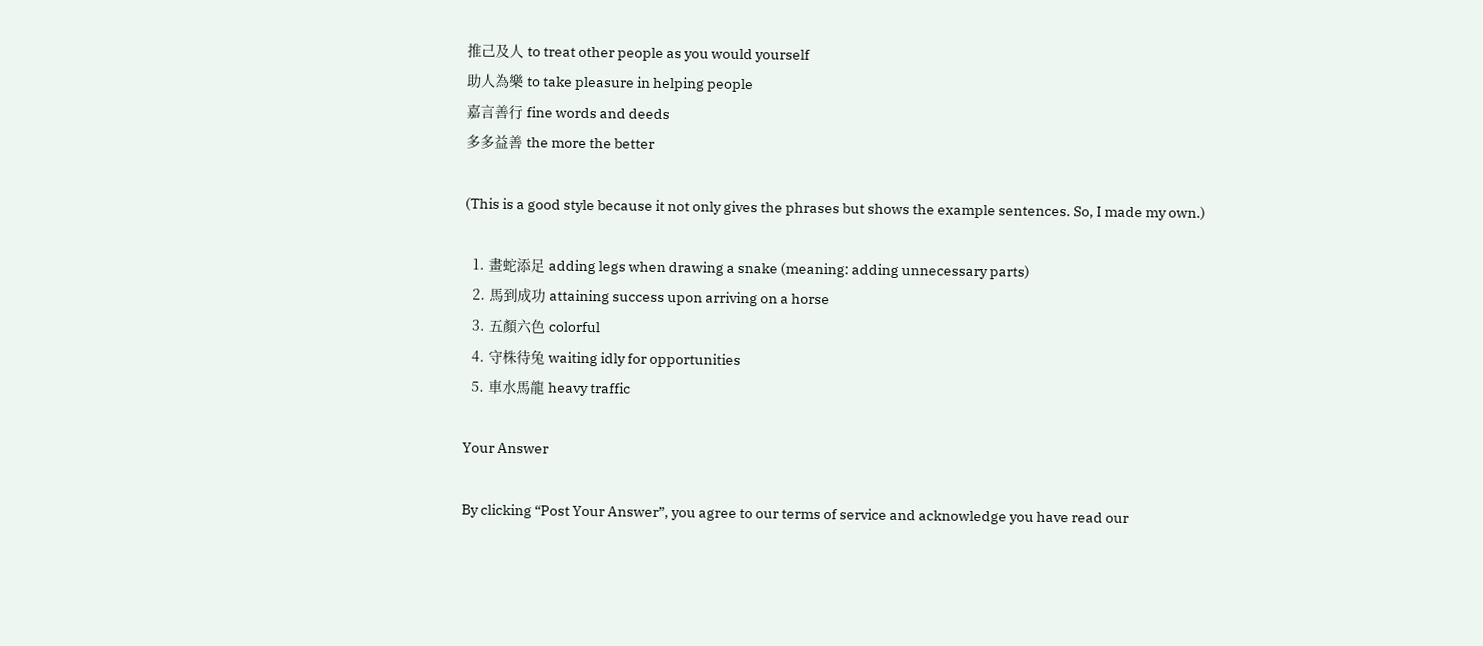推己及人 to treat other people as you would yourself
助人為樂 to take pleasure in helping people
嘉言善行 fine words and deeds
多多益善 the more the better

(This is a good style because it not only gives the phrases but shows the example sentences. So, I made my own.)

  1. 畫蛇添足 adding legs when drawing a snake (meaning: adding unnecessary parts)
  2. 馬到成功 attaining success upon arriving on a horse
  3. 五顏六色 colorful
  4. 守株待兔 waiting idly for opportunities
  5. 車水馬龍 heavy traffic

Your Answer

By clicking “Post Your Answer”, you agree to our terms of service and acknowledge you have read our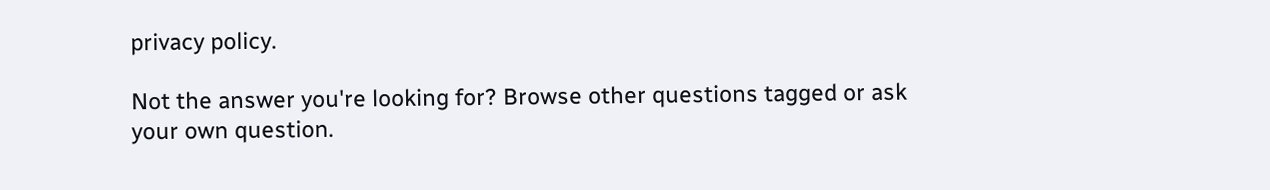privacy policy.

Not the answer you're looking for? Browse other questions tagged or ask your own question.